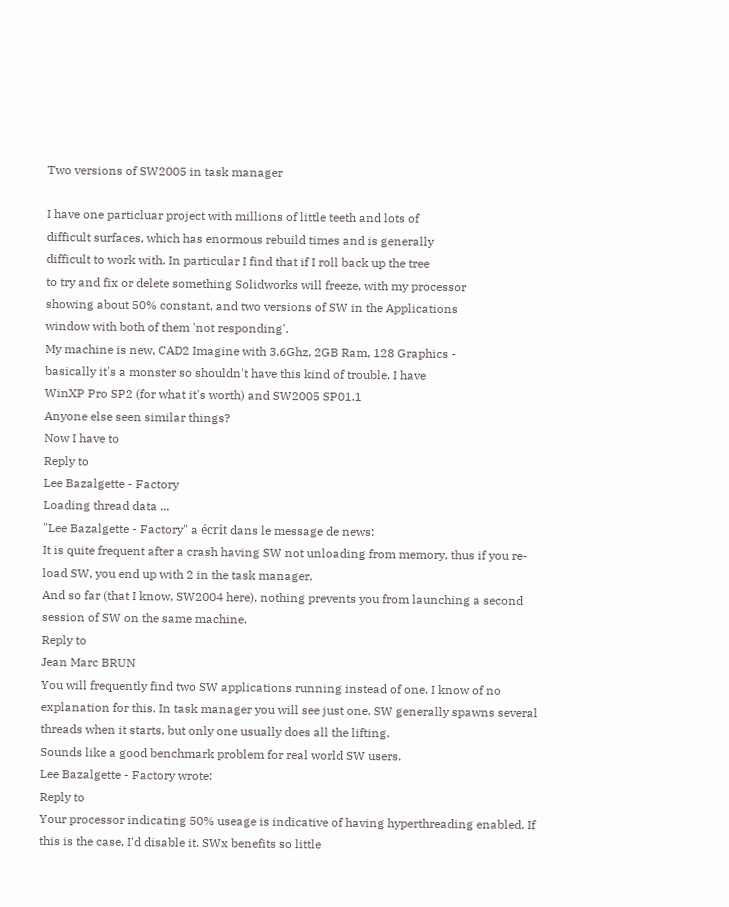Two versions of SW2005 in task manager

I have one particluar project with millions of little teeth and lots of
difficult surfaces, which has enormous rebuild times and is generally
difficult to work with. In particular I find that if I roll back up the tree
to try and fix or delete something Solidworks will freeze, with my processor
showing about 50% constant, and two versions of SW in the Applications
window with both of them 'not responding'.
My machine is new, CAD2 Imagine with 3.6Ghz, 2GB Ram, 128 Graphics -
basically it's a monster so shouldn't have this kind of trouble. I have
WinXP Pro SP2 (for what it's worth) and SW2005 SP01.1
Anyone else seen similar things?
Now I have to
Reply to
Lee Bazalgette - Factory
Loading thread data ...
"Lee Bazalgette - Factory" a écrit dans le message de news:
It is quite frequent after a crash having SW not unloading from memory, thus if you re-load SW, you end up with 2 in the task manager.
And so far (that I know, SW2004 here), nothing prevents you from launching a second session of SW on the same machine.
Reply to
Jean Marc BRUN
You will frequently find two SW applications running instead of one. I know of no explanation for this. In task manager you will see just one. SW generally spawns several threads when it starts, but only one usually does all the lifting.
Sounds like a good benchmark problem for real world SW users.
Lee Bazalgette - Factory wrote:
Reply to
Your processor indicating 50% useage is indicative of having hyperthreading enabled. If this is the case, I'd disable it. SWx benefits so little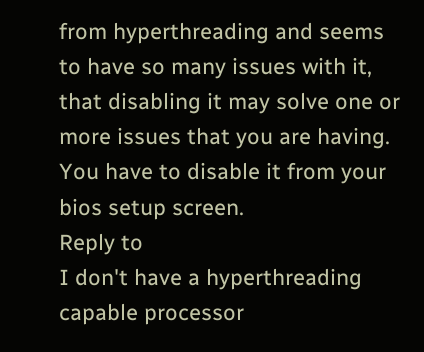from hyperthreading and seems to have so many issues with it, that disabling it may solve one or more issues that you are having. You have to disable it from your bios setup screen.
Reply to
I don't have a hyperthreading capable processor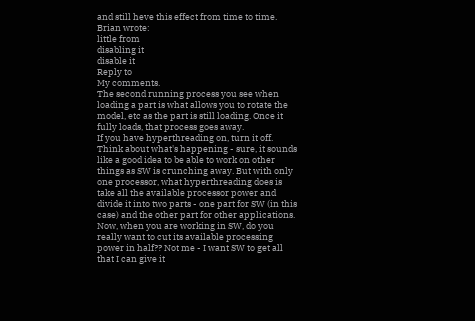and still heve this effect from time to time.
Brian wrote:
little from
disabling it
disable it
Reply to
My comments.
The second running process you see when loading a part is what allows you to rotate the model, etc as the part is still loading. Once it fully loads, that process goes away.
If you have hyperthreading on, turn it off. Think about what's happening - sure, it sounds like a good idea to be able to work on other things as SW is crunching away. But with only one processor, what hyperthreading does is take all the available processor power and divide it into two parts - one part for SW (in this case) and the other part for other applications. Now, when you are working in SW, do you really want to cut its available processing power in half?? Not me - I want SW to get all that I can give it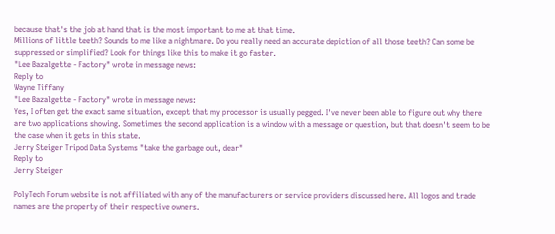because that's the job at hand that is the most important to me at that time.
Millions of little teeth? Sounds to me like a nightmare. Do you really need an accurate depiction of all those teeth? Can some be suppressed or simplified? Look for things like this to make it go faster.
"Lee Bazalgette - Factory" wrote in message news:
Reply to
Wayne Tiffany
"Lee Bazalgette - Factory" wrote in message news:
Yes, I often get the exact same situation, except that my processor is usually pegged. I've never been able to figure out why there are two applications showing. Sometimes the second application is a window with a message or question, but that doesn't seem to be the case when it gets in this state.
Jerry Steiger Tripod Data Systems "take the garbage out, dear"
Reply to
Jerry Steiger

PolyTech Forum website is not affiliated with any of the manufacturers or service providers discussed here. All logos and trade names are the property of their respective owners.